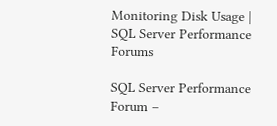Monitoring Disk Usage | SQL Server Performance Forums

SQL Server Performance Forum –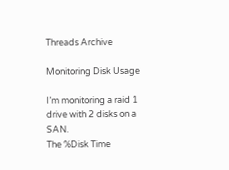Threads Archive

Monitoring Disk Usage

I’m monitoring a raid 1 drive with 2 disks on a SAN.
The %Disk Time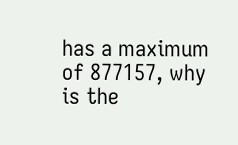has a maximum of 877157, why is the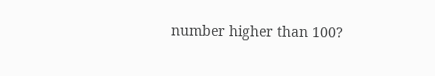number higher than 100?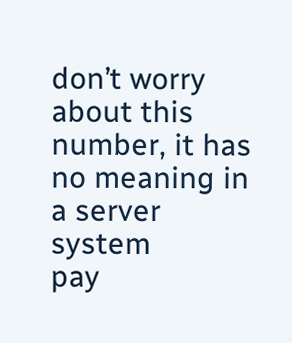don’t worry about this number, it has no meaning in a server system
pay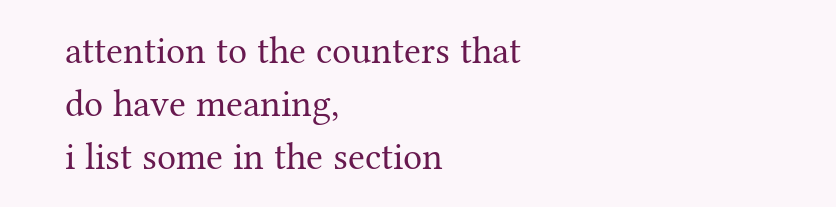attention to the counters that do have meaning,
i list some in the section